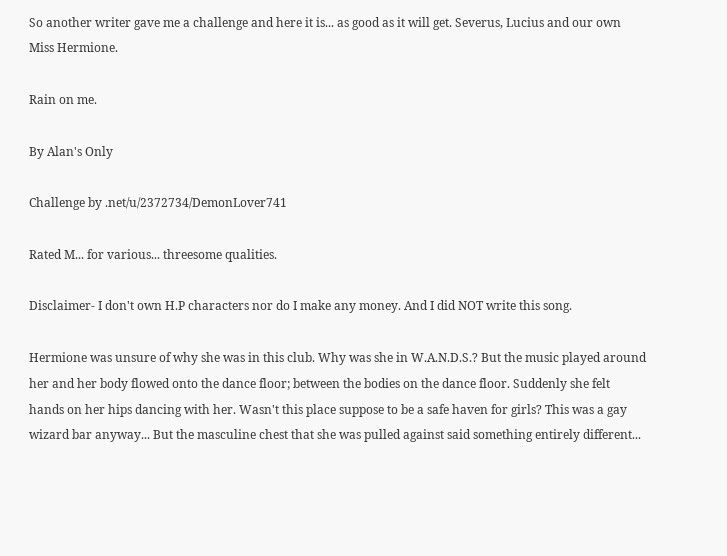So another writer gave me a challenge and here it is... as good as it will get. Severus, Lucius and our own Miss Hermione.

Rain on me.

By Alan's Only

Challenge by .net/u/2372734/DemonLover741

Rated M... for various... threesome qualities.

Disclaimer- I don't own H.P characters nor do I make any money. And I did NOT write this song.

Hermione was unsure of why she was in this club. Why was she in W.A.N.D.S.? But the music played around her and her body flowed onto the dance floor; between the bodies on the dance floor. Suddenly she felt hands on her hips dancing with her. Wasn't this place suppose to be a safe haven for girls? This was a gay wizard bar anyway... But the masculine chest that she was pulled against said something entirely different...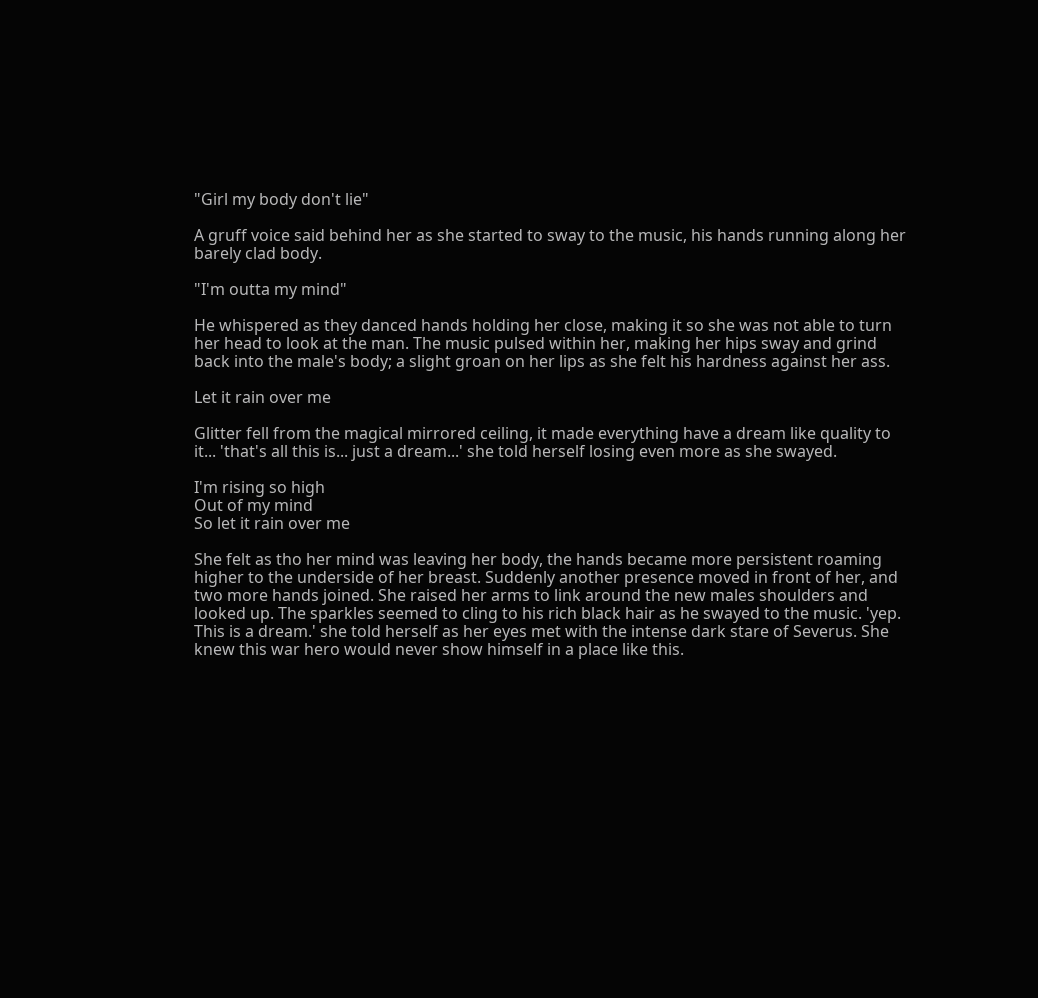"Girl my body don't lie"

A gruff voice said behind her as she started to sway to the music, his hands running along her barely clad body.

"I'm outta my mind"

He whispered as they danced hands holding her close, making it so she was not able to turn her head to look at the man. The music pulsed within her, making her hips sway and grind back into the male's body; a slight groan on her lips as she felt his hardness against her ass.

Let it rain over me

Glitter fell from the magical mirrored ceiling, it made everything have a dream like quality to it... 'that's all this is... just a dream...' she told herself losing even more as she swayed.

I'm rising so high
Out of my mind
So let it rain over me

She felt as tho her mind was leaving her body, the hands became more persistent roaming higher to the underside of her breast. Suddenly another presence moved in front of her, and two more hands joined. She raised her arms to link around the new males shoulders and looked up. The sparkles seemed to cling to his rich black hair as he swayed to the music. 'yep. This is a dream.' she told herself as her eyes met with the intense dark stare of Severus. She knew this war hero would never show himself in a place like this.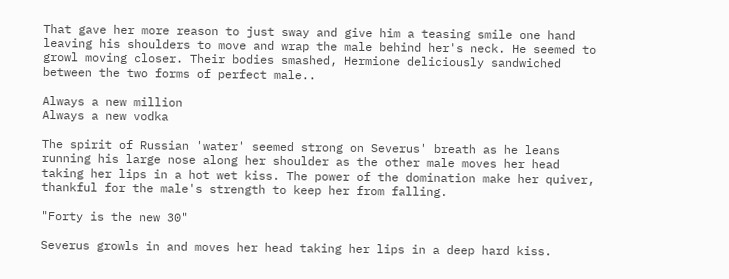That gave her more reason to just sway and give him a teasing smile one hand leaving his shoulders to move and wrap the male behind her's neck. He seemed to growl moving closer. Their bodies smashed, Hermione deliciously sandwiched between the two forms of perfect male..

Always a new million
Always a new vodka

The spirit of Russian 'water' seemed strong on Severus' breath as he leans running his large nose along her shoulder as the other male moves her head taking her lips in a hot wet kiss. The power of the domination make her quiver, thankful for the male's strength to keep her from falling.

"Forty is the new 30"

Severus growls in and moves her head taking her lips in a deep hard kiss.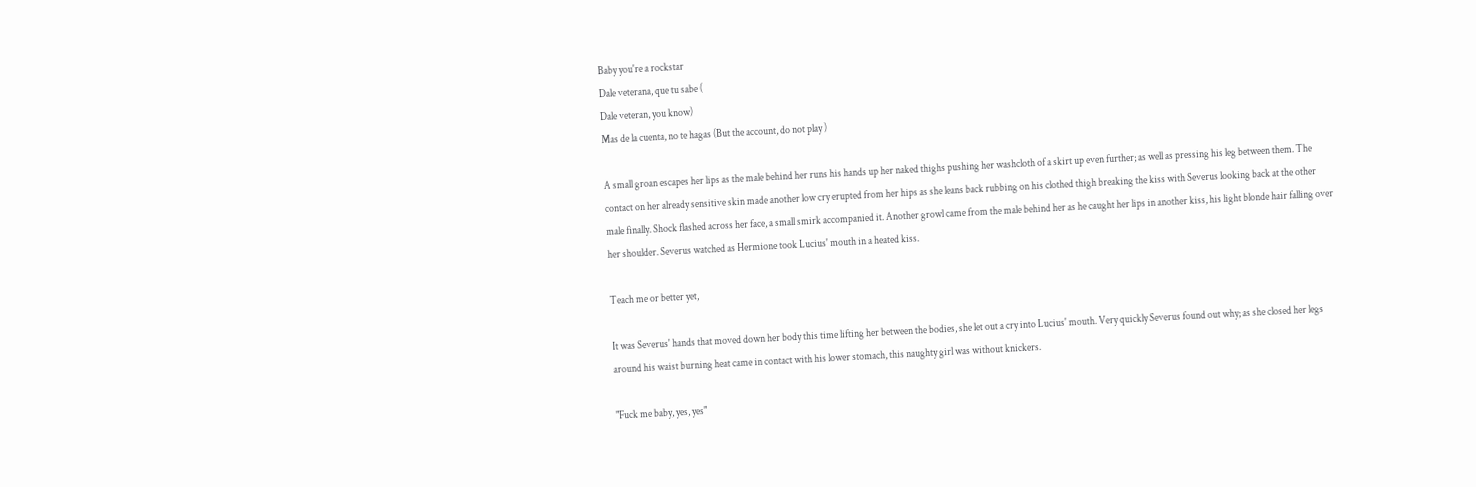Baby you're a rockstar
Dale veterana, que tu sabe (
Dale veteran, you know)
Mas de la cuenta, no te hagas (But the account, do not play )

A small groan escapes her lips as the male behind her runs his hands up her naked thighs pushing her washcloth of a skirt up even further; as well as pressing his leg between them. The contact on her already sensitive skin made another low cry erupted from her hips as she leans back rubbing on his clothed thigh breaking the kiss with Severus looking back at the other male finally. Shock flashed across her face, a small smirk accompanied it. Another growl came from the male behind her as he caught her lips in another kiss, his light blonde hair falling over her shoulder. Severus watched as Hermione took Lucius' mouth in a heated kiss.

Teach me or better yet,

It was Severus' hands that moved down her body this time lifting her between the bodies, she let out a cry into Lucius' mouth. Very quickly Severus found out why; as she closed her legs around his waist burning heat came in contact with his lower stomach, this naughty girl was without knickers.

"Fuck me baby, yes, yes"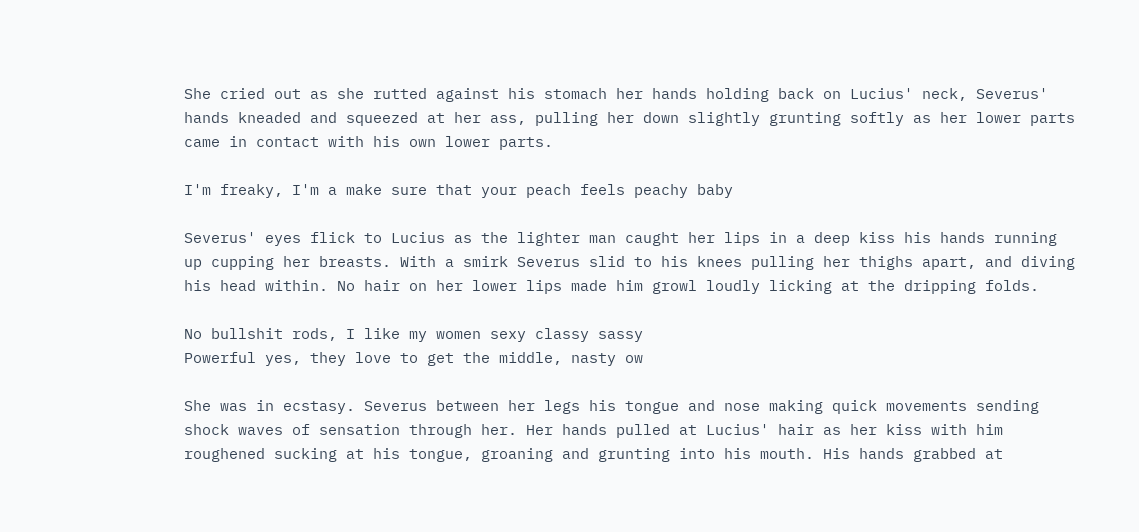She cried out as she rutted against his stomach her hands holding back on Lucius' neck, Severus' hands kneaded and squeezed at her ass, pulling her down slightly grunting softly as her lower parts came in contact with his own lower parts.

I'm freaky, I'm a make sure that your peach feels peachy baby

Severus' eyes flick to Lucius as the lighter man caught her lips in a deep kiss his hands running up cupping her breasts. With a smirk Severus slid to his knees pulling her thighs apart, and diving his head within. No hair on her lower lips made him growl loudly licking at the dripping folds.

No bullshit rods, I like my women sexy classy sassy
Powerful yes, they love to get the middle, nasty ow

She was in ecstasy. Severus between her legs his tongue and nose making quick movements sending shock waves of sensation through her. Her hands pulled at Lucius' hair as her kiss with him roughened sucking at his tongue, groaning and grunting into his mouth. His hands grabbed at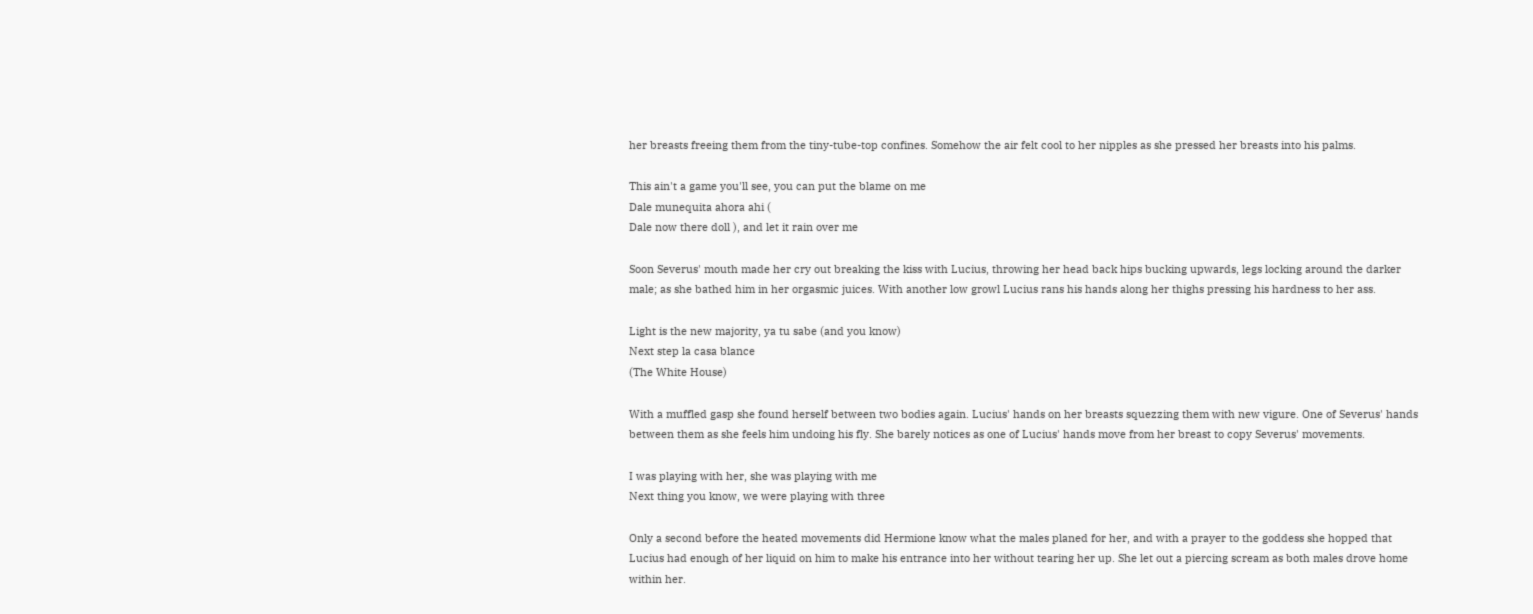her breasts freeing them from the tiny-tube-top confines. Somehow the air felt cool to her nipples as she pressed her breasts into his palms.

This ain't a game you'll see, you can put the blame on me
Dale munequita ahora ahi (
Dale now there doll ), and let it rain over me

Soon Severus' mouth made her cry out breaking the kiss with Lucius, throwing her head back hips bucking upwards, legs locking around the darker male; as she bathed him in her orgasmic juices. With another low growl Lucius rans his hands along her thighs pressing his hardness to her ass.

Light is the new majority, ya tu sabe (and you know)
Next step la casa blance
(The White House)

With a muffled gasp she found herself between two bodies again. Lucius' hands on her breasts squezzing them with new vigure. One of Severus' hands between them as she feels him undoing his fly. She barely notices as one of Lucius' hands move from her breast to copy Severus' movements.

I was playing with her, she was playing with me
Next thing you know, we were playing with three

Only a second before the heated movements did Hermione know what the males planed for her, and with a prayer to the goddess she hopped that Lucius had enough of her liquid on him to make his entrance into her without tearing her up. She let out a piercing scream as both males drove home within her.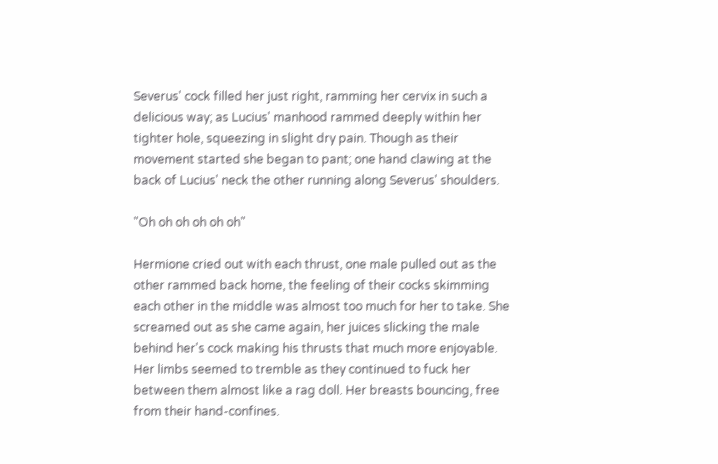Severus' cock filled her just right, ramming her cervix in such a delicious way; as Lucius' manhood rammed deeply within her tighter hole, squeezing in slight dry pain. Though as their movement started she began to pant; one hand clawing at the back of Lucius' neck the other running along Severus' shoulders.

"Oh oh oh oh oh oh"

Hermione cried out with each thrust, one male pulled out as the other rammed back home, the feeling of their cocks skimming each other in the middle was almost too much for her to take. She screamed out as she came again, her juices slicking the male behind her's cock making his thrusts that much more enjoyable. Her limbs seemed to tremble as they continued to fuck her between them almost like a rag doll. Her breasts bouncing, free from their hand-confines.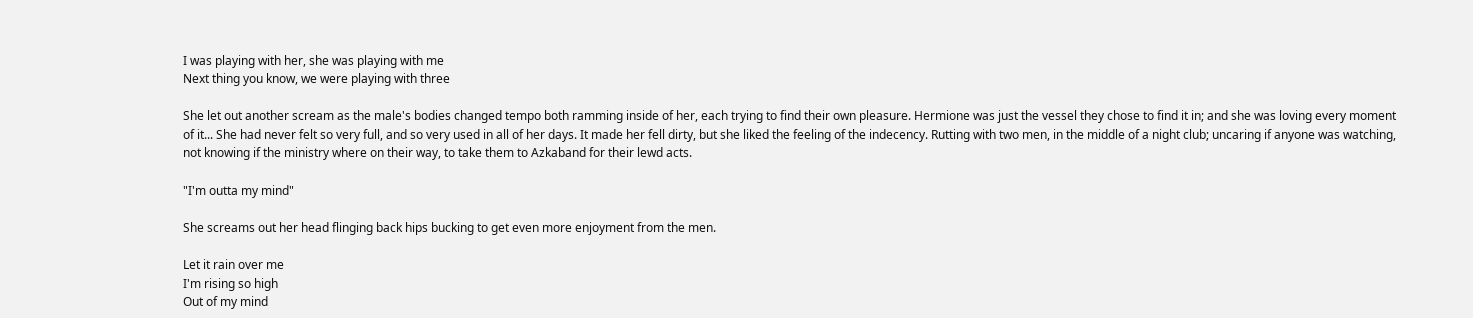I was playing with her, she was playing with me
Next thing you know, we were playing with three

She let out another scream as the male's bodies changed tempo both ramming inside of her, each trying to find their own pleasure. Hermione was just the vessel they chose to find it in; and she was loving every moment of it... She had never felt so very full, and so very used in all of her days. It made her fell dirty, but she liked the feeling of the indecency. Rutting with two men, in the middle of a night club; uncaring if anyone was watching, not knowing if the ministry where on their way, to take them to Azkaband for their lewd acts.

"I'm outta my mind"

She screams out her head flinging back hips bucking to get even more enjoyment from the men.

Let it rain over me
I'm rising so high
Out of my mind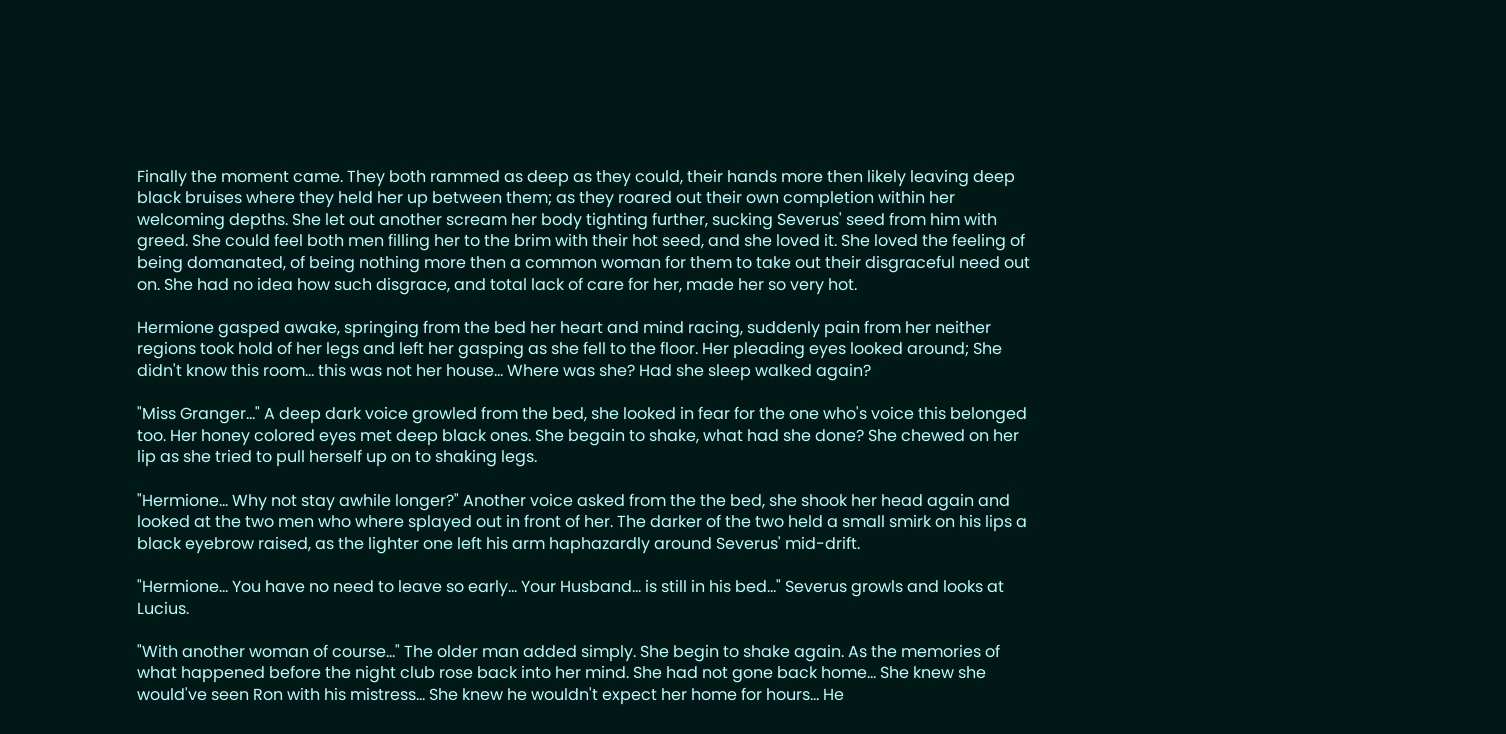Finally the moment came. They both rammed as deep as they could, their hands more then likely leaving deep black bruises where they held her up between them; as they roared out their own completion within her welcoming depths. She let out another scream her body tighting further, sucking Severus' seed from him with greed. She could feel both men filling her to the brim with their hot seed, and she loved it. She loved the feeling of being domanated, of being nothing more then a common woman for them to take out their disgraceful need out on. She had no idea how such disgrace, and total lack of care for her, made her so very hot.

Hermione gasped awake, springing from the bed her heart and mind racing, suddenly pain from her neither regions took hold of her legs and left her gasping as she fell to the floor. Her pleading eyes looked around; She didn't know this room... this was not her house... Where was she? Had she sleep walked again?

"Miss Granger..." A deep dark voice growled from the bed, she looked in fear for the one who's voice this belonged too. Her honey colored eyes met deep black ones. She begain to shake, what had she done? She chewed on her lip as she tried to pull herself up on to shaking legs.

"Hermione... Why not stay awhile longer?" Another voice asked from the the bed, she shook her head again and looked at the two men who where splayed out in front of her. The darker of the two held a small smirk on his lips a black eyebrow raised, as the lighter one left his arm haphazardly around Severus' mid-drift.

"Hermione... You have no need to leave so early... Your Husband... is still in his bed..." Severus growls and looks at Lucius.

"With another woman of course..." The older man added simply. She begin to shake again. As the memories of what happened before the night club rose back into her mind. She had not gone back home... She knew she would've seen Ron with his mistress... She knew he wouldn't expect her home for hours... He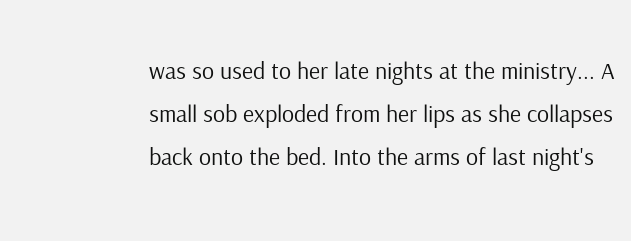was so used to her late nights at the ministry... A small sob exploded from her lips as she collapses back onto the bed. Into the arms of last night's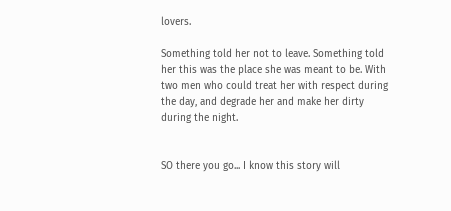lovers.

Something told her not to leave. Something told her this was the place she was meant to be. With two men who could treat her with respect during the day, and degrade her and make her dirty during the night.


SO there you go... I know this story will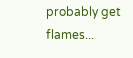probably get flames...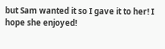but Sam wanted it so I gave it to her! I hope she enjoyed!